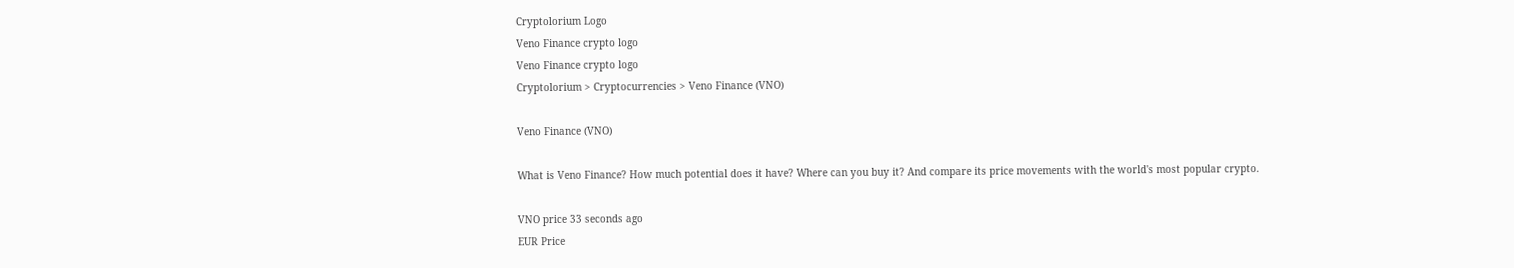Cryptolorium Logo
Veno Finance crypto logo
Veno Finance crypto logo
Cryptolorium > Cryptocurrencies > Veno Finance (VNO)

Veno Finance (VNO)

What is Veno Finance? How much potential does it have? Where can you buy it? And compare its price movements with the world's most popular crypto.

VNO price 33 seconds ago
EUR Price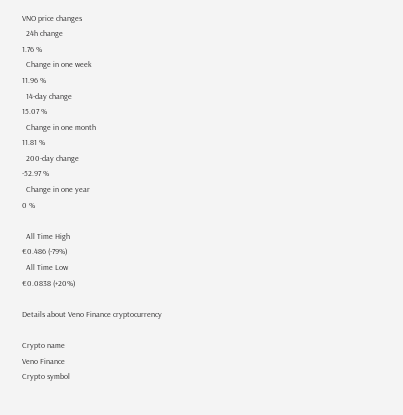VNO price changes
  24h change
1.76 %
  Change in one week
11.96 %
  14-day change
15.07 %
  Change in one month
11.81 %
  200-day change
-52.97 %
  Change in one year
0 %

  All Time High
€0.486 (-79%)
  All Time Low
€0.0838 (+20%)

Details about Veno Finance cryptocurrency

Crypto name
Veno Finance
Crypto symbol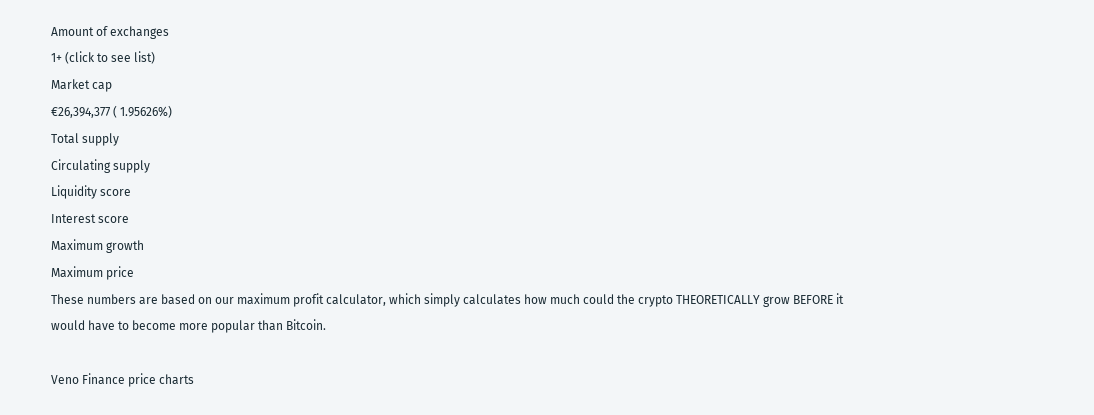Amount of exchanges
1+ (click to see list)
Market cap
€26,394,377 ( 1.95626%)
Total supply
Circulating supply
Liquidity score
Interest score
Maximum growth
Maximum price
These numbers are based on our maximum profit calculator, which simply calculates how much could the crypto THEORETICALLY grow BEFORE it would have to become more popular than Bitcoin.

Veno Finance price charts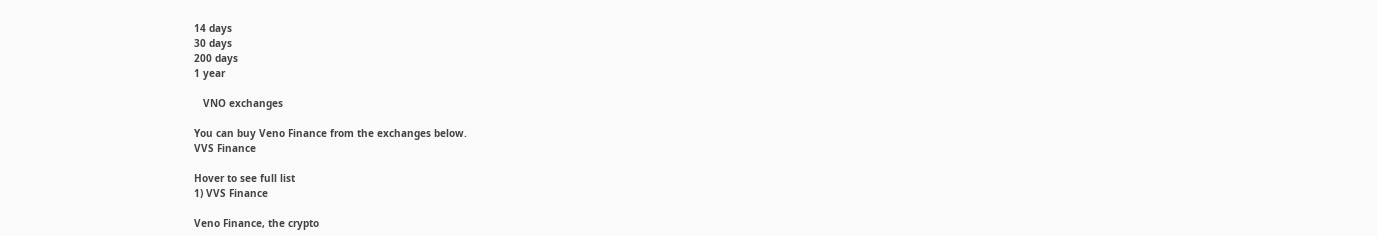14 days
30 days
200 days
1 year

   VNO exchanges

You can buy Veno Finance from the exchanges below.
VVS Finance

Hover to see full list
1) VVS Finance

Veno Finance, the crypto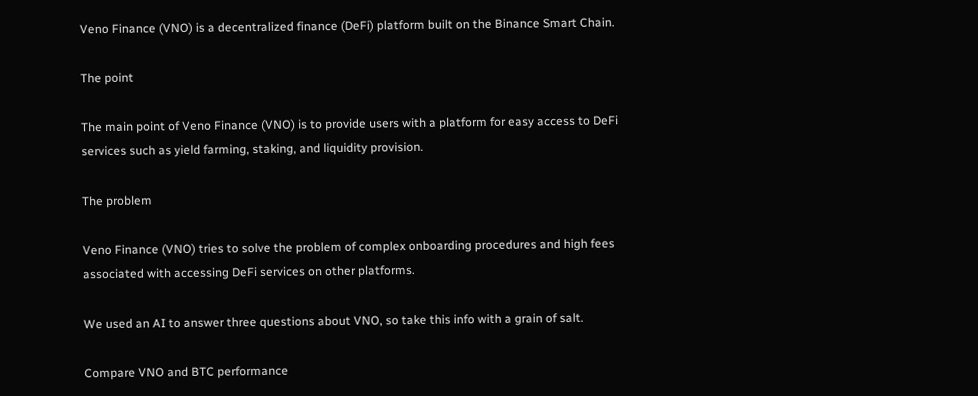Veno Finance (VNO) is a decentralized finance (DeFi) platform built on the Binance Smart Chain.

The point

The main point of Veno Finance (VNO) is to provide users with a platform for easy access to DeFi services such as yield farming, staking, and liquidity provision.

The problem

Veno Finance (VNO) tries to solve the problem of complex onboarding procedures and high fees associated with accessing DeFi services on other platforms.

We used an AI to answer three questions about VNO, so take this info with a grain of salt.

Compare VNO and BTC performance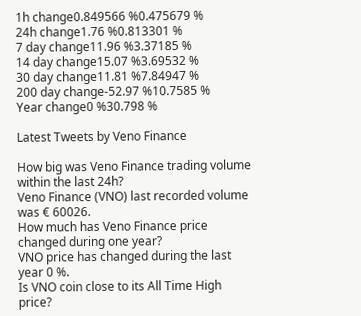1h change0.849566 %0.475679 %
24h change1.76 %0.813301 %
7 day change11.96 %3.37185 %
14 day change15.07 %3.69532 %
30 day change11.81 %7.84947 %
200 day change-52.97 %10.7585 %
Year change0 %30.798 %

Latest Tweets by Veno Finance

How big was Veno Finance trading volume within the last 24h?
Veno Finance (VNO) last recorded volume was € 60026.
How much has Veno Finance price changed during one year?
VNO price has changed during the last year 0 %.
Is VNO coin close to its All Time High price?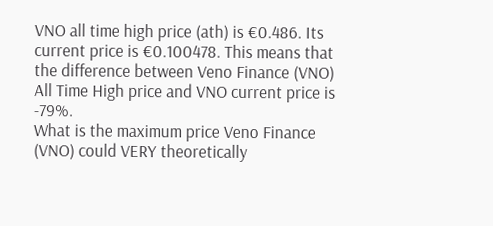VNO all time high price (ath) is €0.486. Its current price is €0.100478. This means that the difference between Veno Finance (VNO) All Time High price and VNO current price is -79%.
What is the maximum price Veno Finance (VNO) could VERY theoretically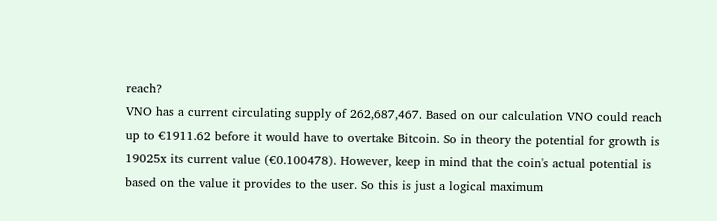reach?
VNO has a current circulating supply of 262,687,467. Based on our calculation VNO could reach up to €1911.62 before it would have to overtake Bitcoin. So in theory the potential for growth is 19025x its current value (€0.100478). However, keep in mind that the coin's actual potential is based on the value it provides to the user. So this is just a logical maximum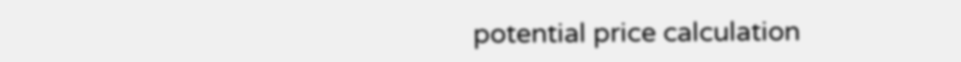potential price calculation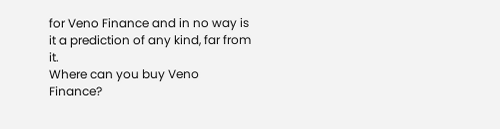for Veno Finance and in no way is it a prediction of any kind, far from it.
Where can you buy Veno Finance?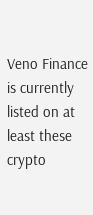Veno Finance is currently listed on at least these crypto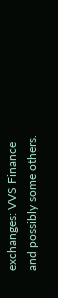exchanges: VVS Finance and possibly some others.